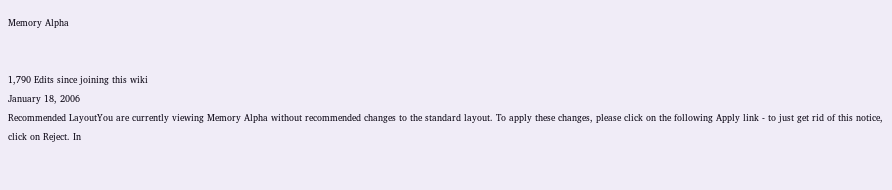Memory Alpha


1,790 Edits since joining this wiki
January 18, 2006
Recommended LayoutYou are currently viewing Memory Alpha without recommended changes to the standard layout. To apply these changes, please click on the following Apply link - to just get rid of this notice, click on Reject. In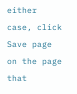either case, click Save page on the page that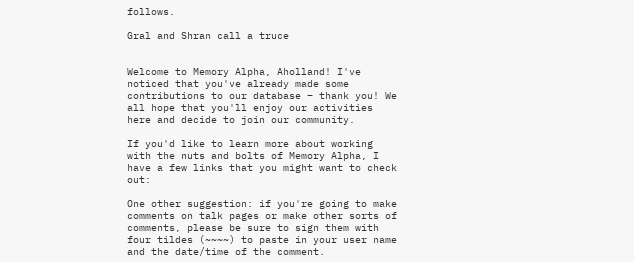follows.

Gral and Shran call a truce


Welcome to Memory Alpha, Aholland! I've noticed that you've already made some contributions to our database – thank you! We all hope that you'll enjoy our activities here and decide to join our community.

If you'd like to learn more about working with the nuts and bolts of Memory Alpha, I have a few links that you might want to check out:

One other suggestion: if you're going to make comments on talk pages or make other sorts of comments, please be sure to sign them with four tildes (~~~~) to paste in your user name and the date/time of the comment.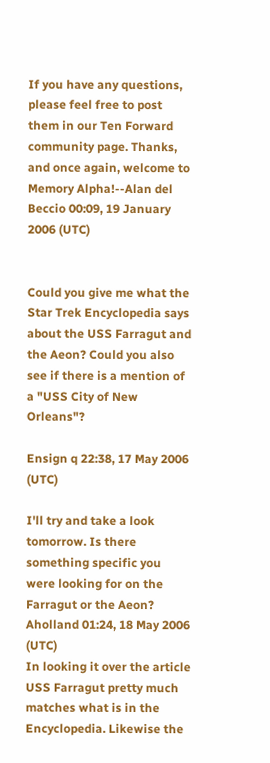If you have any questions, please feel free to post them in our Ten Forward community page. Thanks, and once again, welcome to Memory Alpha!--Alan del Beccio 00:09, 19 January 2006 (UTC)


Could you give me what the Star Trek Encyclopedia says about the USS Farragut and the Aeon? Could you also see if there is a mention of a "USS City of New Orleans"?

Ensign q 22:38, 17 May 2006 (UTC)

I'll try and take a look tomorrow. Is there something specific you were looking for on the Farragut or the Aeon? Aholland 01:24, 18 May 2006 (UTC)
In looking it over the article USS Farragut pretty much matches what is in the Encyclopedia. Likewise the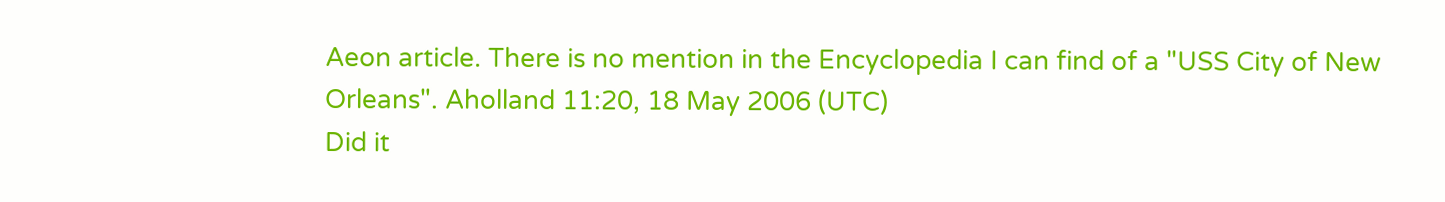Aeon article. There is no mention in the Encyclopedia I can find of a "USS City of New Orleans". Aholland 11:20, 18 May 2006 (UTC)
Did it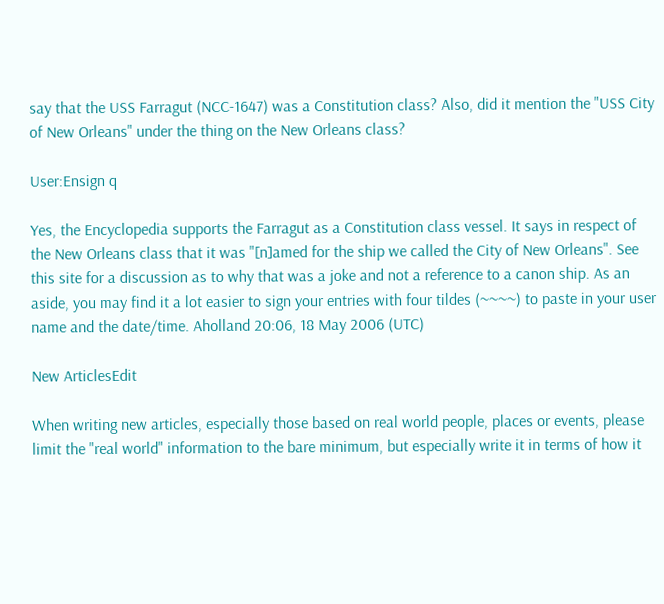say that the USS Farragut (NCC-1647) was a Constitution class? Also, did it mention the "USS City of New Orleans" under the thing on the New Orleans class?

User:Ensign q

Yes, the Encyclopedia supports the Farragut as a Constitution class vessel. It says in respect of the New Orleans class that it was "[n]amed for the ship we called the City of New Orleans". See this site for a discussion as to why that was a joke and not a reference to a canon ship. As an aside, you may find it a lot easier to sign your entries with four tildes (~~~~) to paste in your user name and the date/time. Aholland 20:06, 18 May 2006 (UTC)

New ArticlesEdit

When writing new articles, especially those based on real world people, places or events, please limit the "real world" information to the bare minimum, but especially write it in terms of how it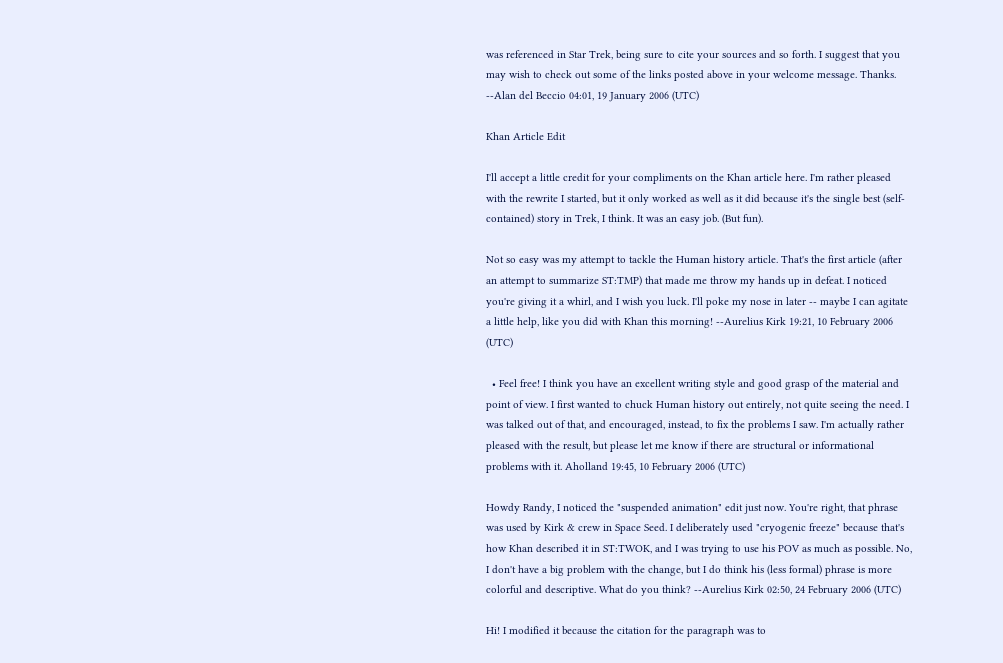was referenced in Star Trek, being sure to cite your sources and so forth. I suggest that you may wish to check out some of the links posted above in your welcome message. Thanks. --Alan del Beccio 04:01, 19 January 2006 (UTC)

Khan Article Edit

I'll accept a little credit for your compliments on the Khan article here. I'm rather pleased with the rewrite I started, but it only worked as well as it did because it's the single best (self-contained) story in Trek, I think. It was an easy job. (But fun).

Not so easy was my attempt to tackle the Human history article. That's the first article (after an attempt to summarize ST:TMP) that made me throw my hands up in defeat. I noticed you're giving it a whirl, and I wish you luck. I'll poke my nose in later -- maybe I can agitate a little help, like you did with Khan this morning! --Aurelius Kirk 19:21, 10 February 2006 (UTC)

  • Feel free! I think you have an excellent writing style and good grasp of the material and point of view. I first wanted to chuck Human history out entirely, not quite seeing the need. I was talked out of that, and encouraged, instead, to fix the problems I saw. I'm actually rather pleased with the result, but please let me know if there are structural or informational problems with it. Aholland 19:45, 10 February 2006 (UTC)

Howdy Randy, I noticed the "suspended animation" edit just now. You're right, that phrase was used by Kirk & crew in Space Seed. I deliberately used "cryogenic freeze" because that's how Khan described it in ST:TWOK, and I was trying to use his POV as much as possible. No, I don't have a big problem with the change, but I do think his (less formal) phrase is more colorful and descriptive. What do you think? --Aurelius Kirk 02:50, 24 February 2006 (UTC)

Hi! I modified it because the citation for the paragraph was to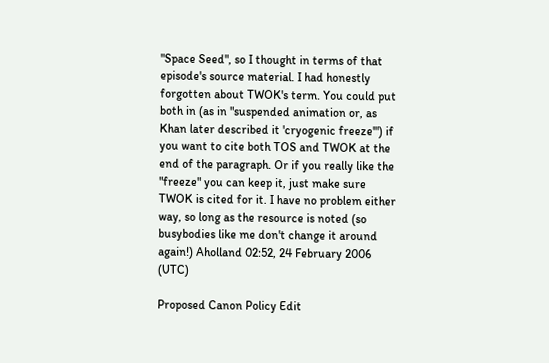"Space Seed", so I thought in terms of that episode's source material. I had honestly forgotten about TWOK's term. You could put both in (as in "suspended animation or, as Khan later described it 'cryogenic freeze'") if you want to cite both TOS and TWOK at the end of the paragraph. Or if you really like the "freeze" you can keep it, just make sure TWOK is cited for it. I have no problem either way, so long as the resource is noted (so busybodies like me don't change it around again!) Aholland 02:52, 24 February 2006 (UTC)

Proposed Canon Policy Edit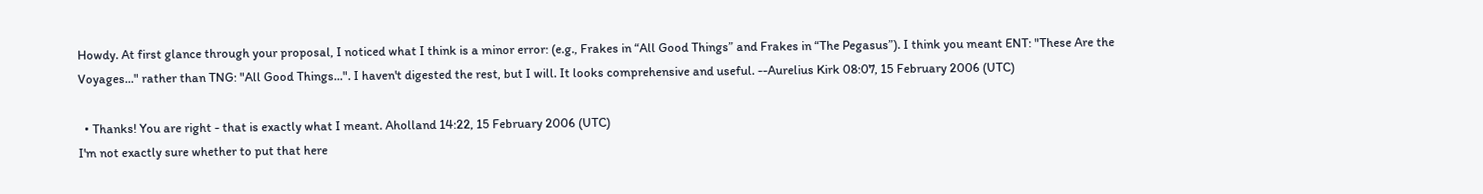Howdy. At first glance through your proposal, I noticed what I think is a minor error: (e.g., Frakes in “All Good Things” and Frakes in “The Pegasus”). I think you meant ENT: "These Are the Voyages..." rather than TNG: "All Good Things...". I haven't digested the rest, but I will. It looks comprehensive and useful. --Aurelius Kirk 08:07, 15 February 2006 (UTC)

  • Thanks! You are right - that is exactly what I meant. Aholland 14:22, 15 February 2006 (UTC)
I'm not exactly sure whether to put that here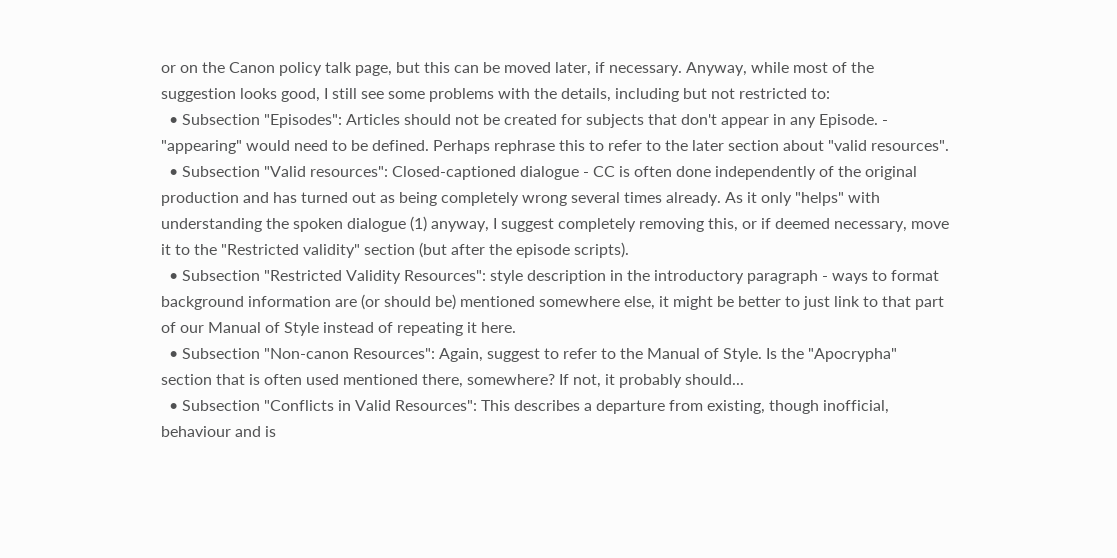or on the Canon policy talk page, but this can be moved later, if necessary. Anyway, while most of the suggestion looks good, I still see some problems with the details, including but not restricted to:
  • Subsection "Episodes": Articles should not be created for subjects that don't appear in any Episode. - "appearing" would need to be defined. Perhaps rephrase this to refer to the later section about "valid resources".
  • Subsection "Valid resources": Closed-captioned dialogue - CC is often done independently of the original production and has turned out as being completely wrong several times already. As it only "helps" with understanding the spoken dialogue (1) anyway, I suggest completely removing this, or if deemed necessary, move it to the "Restricted validity" section (but after the episode scripts).
  • Subsection "Restricted Validity Resources": style description in the introductory paragraph - ways to format background information are (or should be) mentioned somewhere else, it might be better to just link to that part of our Manual of Style instead of repeating it here.
  • Subsection "Non-canon Resources": Again, suggest to refer to the Manual of Style. Is the "Apocrypha" section that is often used mentioned there, somewhere? If not, it probably should...
  • Subsection "Conflicts in Valid Resources": This describes a departure from existing, though inofficial, behaviour and is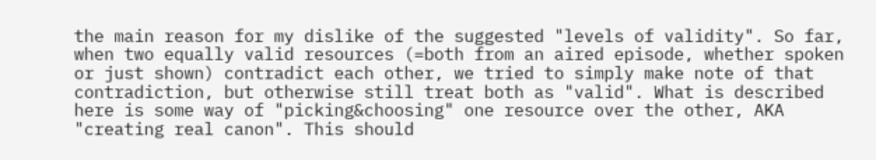the main reason for my dislike of the suggested "levels of validity". So far, when two equally valid resources (=both from an aired episode, whether spoken or just shown) contradict each other, we tried to simply make note of that contradiction, but otherwise still treat both as "valid". What is described here is some way of "picking&choosing" one resource over the other, AKA "creating real canon". This should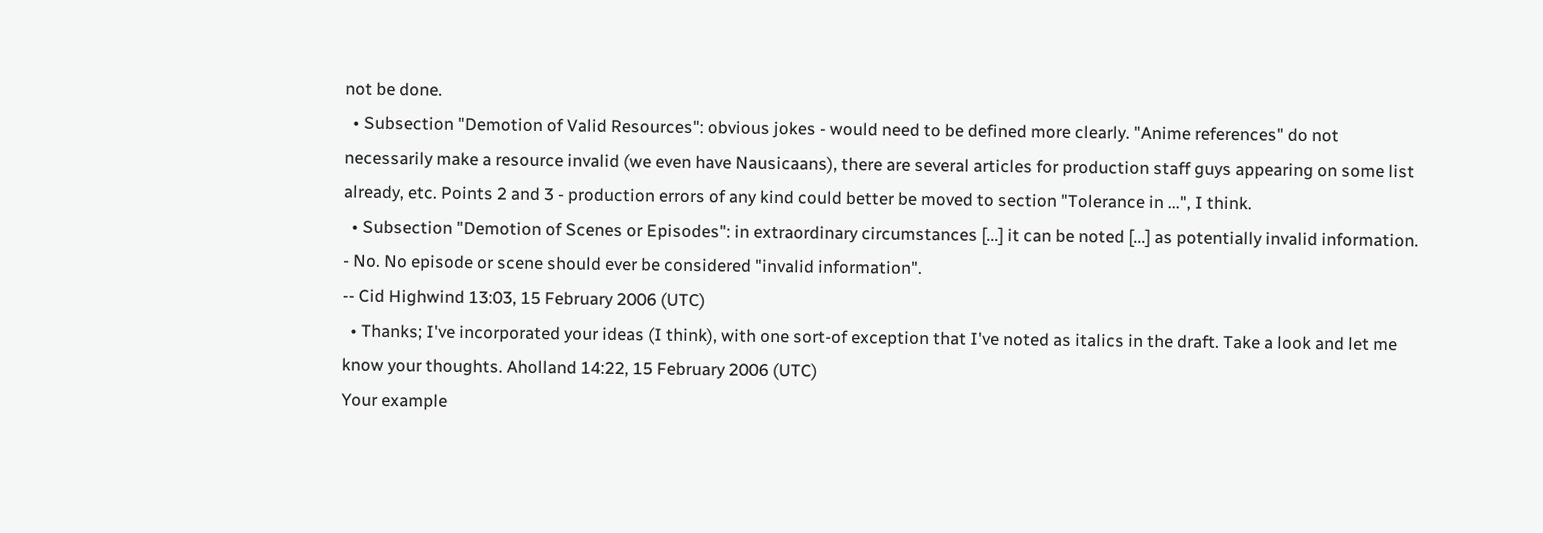not be done.
  • Subsection "Demotion of Valid Resources": obvious jokes - would need to be defined more clearly. "Anime references" do not necessarily make a resource invalid (we even have Nausicaans), there are several articles for production staff guys appearing on some list already, etc. Points 2 and 3 - production errors of any kind could better be moved to section "Tolerance in ...", I think.
  • Subsection "Demotion of Scenes or Episodes": in extraordinary circumstances [...] it can be noted [...] as potentially invalid information. - No. No episode or scene should ever be considered "invalid information".
-- Cid Highwind 13:03, 15 February 2006 (UTC)
  • Thanks; I've incorporated your ideas (I think), with one sort-of exception that I've noted as italics in the draft. Take a look and let me know your thoughts. Aholland 14:22, 15 February 2006 (UTC)
Your example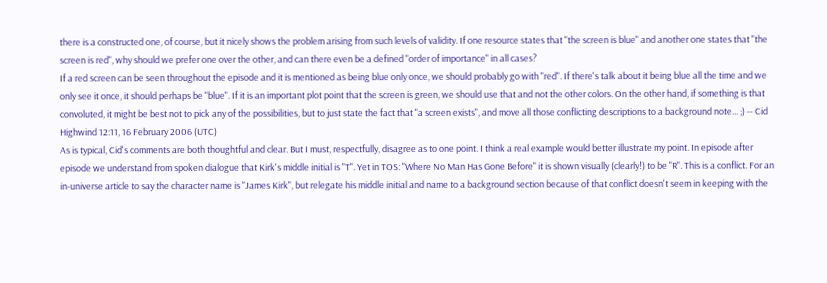there is a constructed one, of course, but it nicely shows the problem arising from such levels of validity. If one resource states that "the screen is blue" and another one states that "the screen is red", why should we prefer one over the other, and can there even be a defined "order of importance" in all cases?
If a red screen can be seen throughout the episode and it is mentioned as being blue only once, we should probably go with "red". If there's talk about it being blue all the time and we only see it once, it should perhaps be "blue". If it is an important plot point that the screen is green, we should use that and not the other colors. On the other hand, if something is that convoluted, it might be best not to pick any of the possibilities, but to just state the fact that "a screen exists", and move all those conflicting descriptions to a background note... ;) -- Cid Highwind 12:11, 16 February 2006 (UTC)
As is typical, Cid's comments are both thoughtful and clear. But I must, respectfully, disagree as to one point. I think a real example would better illustrate my point. In episode after episode we understand from spoken dialogue that Kirk's middle initial is "T". Yet in TOS: "Where No Man Has Gone Before" it is shown visually (clearly!) to be "R". This is a conflict. For an in-universe article to say the character name is "James Kirk", but relegate his middle initial and name to a background section because of that conflict doesn't seem in keeping with the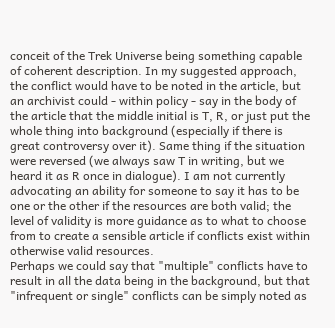conceit of the Trek Universe being something capable of coherent description. In my suggested approach, the conflict would have to be noted in the article, but an archivist could - within policy - say in the body of the article that the middle initial is T, R, or just put the whole thing into background (especially if there is great controversy over it). Same thing if the situation were reversed (we always saw T in writing, but we heard it as R once in dialogue). I am not currently advocating an ability for someone to say it has to be one or the other if the resources are both valid; the level of validity is more guidance as to what to choose from to create a sensible article if conflicts exist within otherwise valid resources.
Perhaps we could say that "multiple" conflicts have to result in all the data being in the background, but that "infrequent or single" conflicts can be simply noted as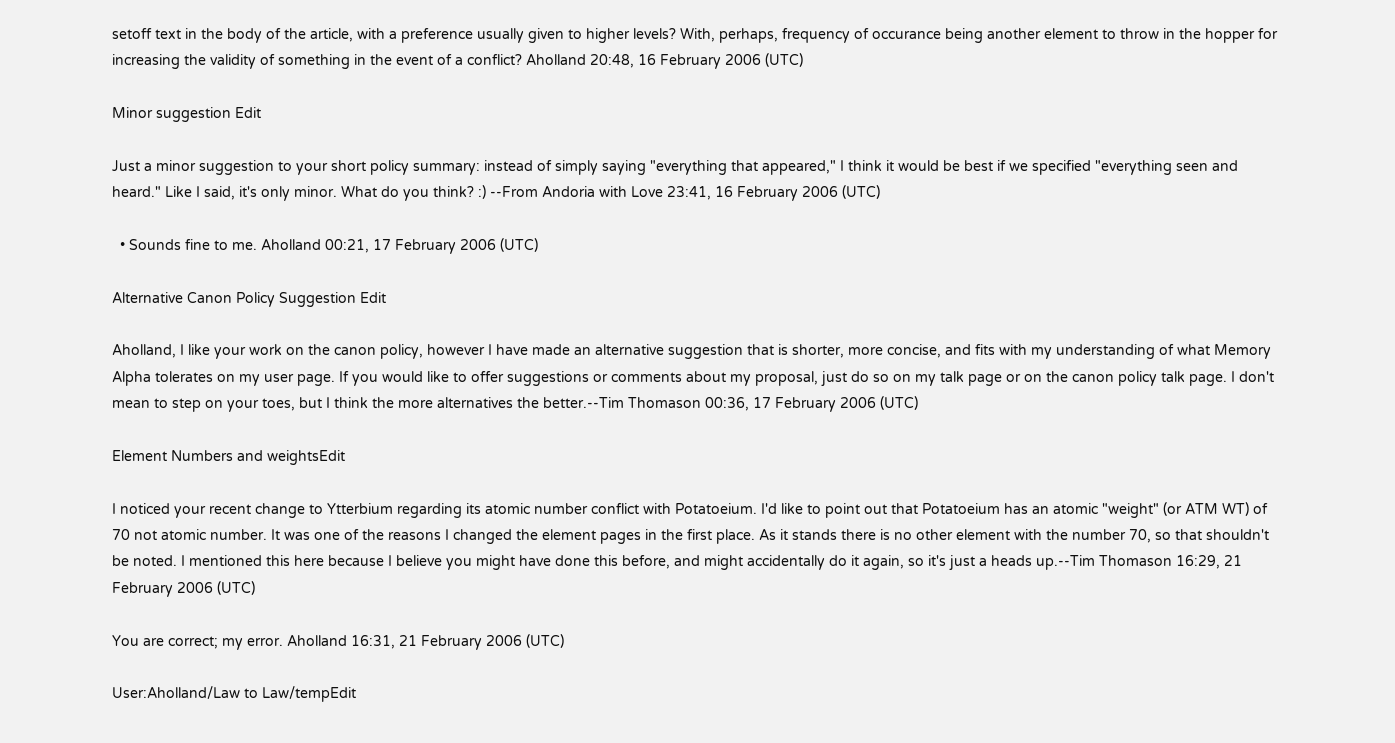setoff text in the body of the article, with a preference usually given to higher levels? With, perhaps, frequency of occurance being another element to throw in the hopper for increasing the validity of something in the event of a conflict? Aholland 20:48, 16 February 2006 (UTC)

Minor suggestion Edit

Just a minor suggestion to your short policy summary: instead of simply saying "everything that appeared," I think it would be best if we specified "everything seen and heard." Like I said, it's only minor. What do you think? :) --From Andoria with Love 23:41, 16 February 2006 (UTC)

  • Sounds fine to me. Aholland 00:21, 17 February 2006 (UTC)

Alternative Canon Policy Suggestion Edit

Aholland, I like your work on the canon policy, however I have made an alternative suggestion that is shorter, more concise, and fits with my understanding of what Memory Alpha tolerates on my user page. If you would like to offer suggestions or comments about my proposal, just do so on my talk page or on the canon policy talk page. I don't mean to step on your toes, but I think the more alternatives the better.--Tim Thomason 00:36, 17 February 2006 (UTC)

Element Numbers and weightsEdit

I noticed your recent change to Ytterbium regarding its atomic number conflict with Potatoeium. I'd like to point out that Potatoeium has an atomic "weight" (or ATM WT) of 70 not atomic number. It was one of the reasons I changed the element pages in the first place. As it stands there is no other element with the number 70, so that shouldn't be noted. I mentioned this here because I believe you might have done this before, and might accidentally do it again, so it's just a heads up.--Tim Thomason 16:29, 21 February 2006 (UTC)

You are correct; my error. Aholland 16:31, 21 February 2006 (UTC)

User:Aholland/Law to Law/tempEdit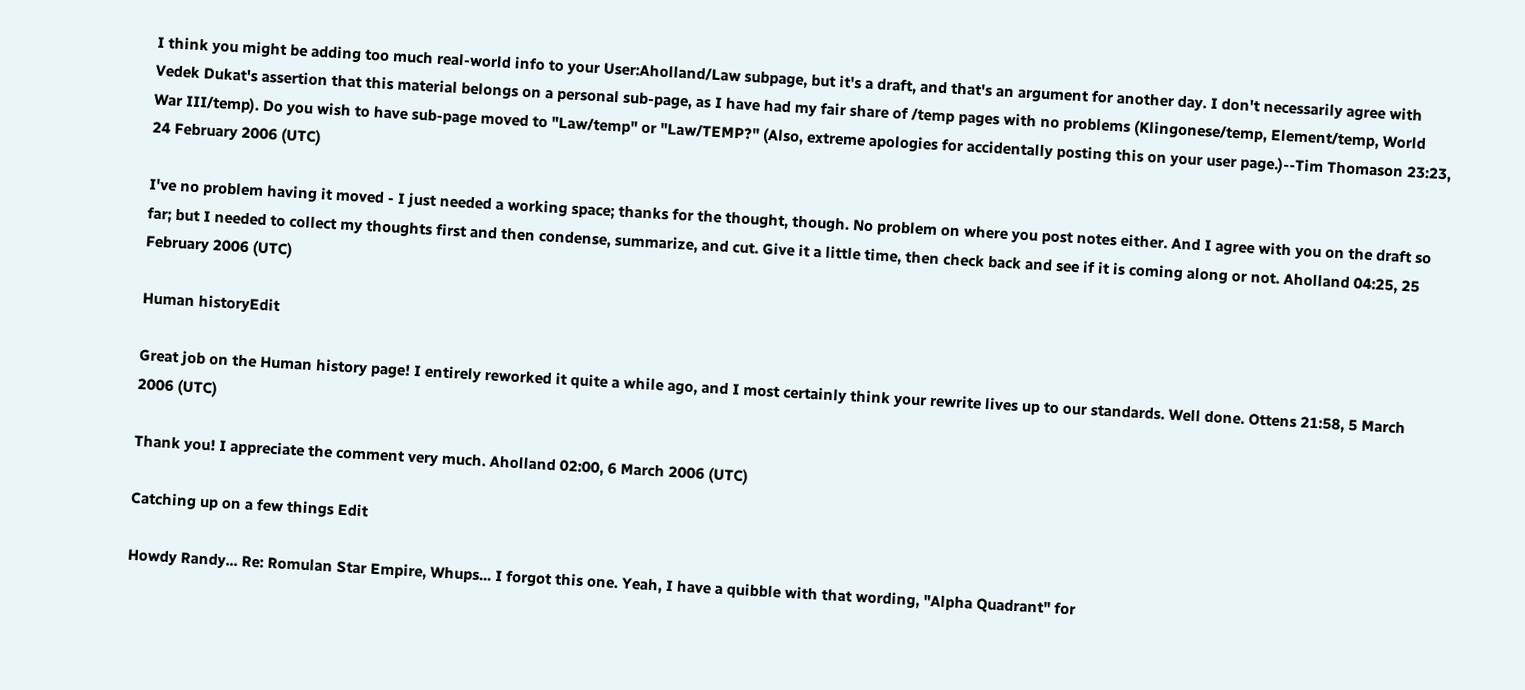I think you might be adding too much real-world info to your User:Aholland/Law subpage, but it's a draft, and that's an argument for another day. I don't necessarily agree with Vedek Dukat's assertion that this material belongs on a personal sub-page, as I have had my fair share of /temp pages with no problems (Klingonese/temp, Element/temp, World War III/temp). Do you wish to have sub-page moved to "Law/temp" or "Law/TEMP?" (Also, extreme apologies for accidentally posting this on your user page.)--Tim Thomason 23:23, 24 February 2006 (UTC)

I've no problem having it moved - I just needed a working space; thanks for the thought, though. No problem on where you post notes either. And I agree with you on the draft so far; but I needed to collect my thoughts first and then condense, summarize, and cut. Give it a little time, then check back and see if it is coming along or not. Aholland 04:25, 25 February 2006 (UTC)

Human historyEdit

Great job on the Human history page! I entirely reworked it quite a while ago, and I most certainly think your rewrite lives up to our standards. Well done. Ottens 21:58, 5 March 2006 (UTC)

Thank you! I appreciate the comment very much. Aholland 02:00, 6 March 2006 (UTC)

Catching up on a few things Edit

Howdy Randy... Re: Romulan Star Empire, Whups... I forgot this one. Yeah, I have a quibble with that wording, "Alpha Quadrant" for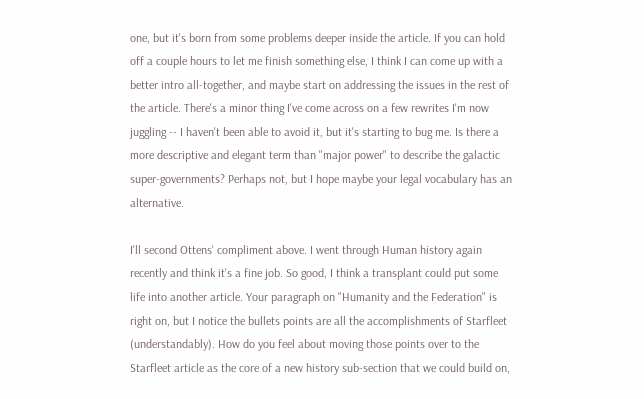one, but it's born from some problems deeper inside the article. If you can hold off a couple hours to let me finish something else, I think I can come up with a better intro all-together, and maybe start on addressing the issues in the rest of the article. There's a minor thing I've come across on a few rewrites I'm now juggling -- I haven't been able to avoid it, but it's starting to bug me. Is there a more descriptive and elegant term than "major power" to describe the galactic super-governments? Perhaps not, but I hope maybe your legal vocabulary has an alternative.

I'll second Ottens' compliment above. I went through Human history again recently and think it's a fine job. So good, I think a transplant could put some life into another article. Your paragraph on "Humanity and the Federation" is right on, but I notice the bullets points are all the accomplishments of Starfleet (understandably). How do you feel about moving those points over to the Starfleet article as the core of a new history sub-section that we could build on,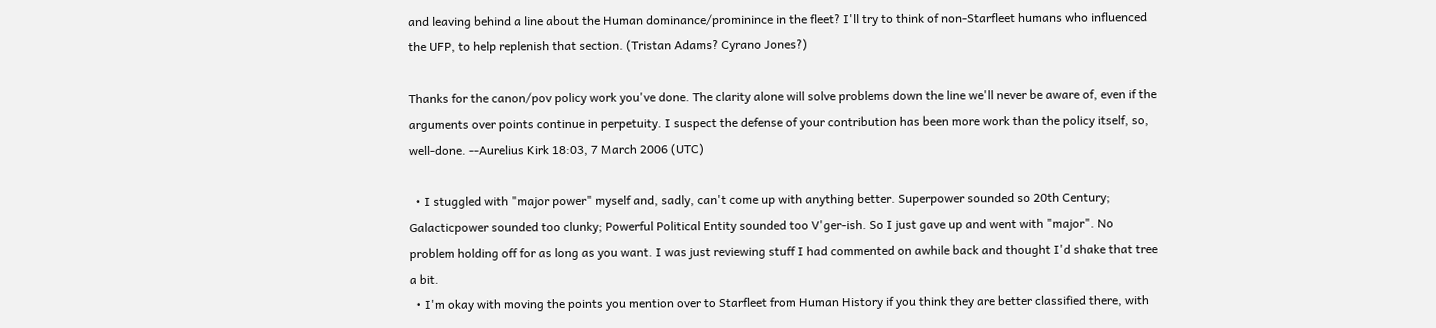and leaving behind a line about the Human dominance/prominince in the fleet? I'll try to think of non-Starfleet humans who influenced the UFP, to help replenish that section. (Tristan Adams? Cyrano Jones?)

Thanks for the canon/pov policy work you've done. The clarity alone will solve problems down the line we'll never be aware of, even if the arguments over points continue in perpetuity. I suspect the defense of your contribution has been more work than the policy itself, so, well-done. --Aurelius Kirk 18:03, 7 March 2006 (UTC)

  • I stuggled with "major power" myself and, sadly, can't come up with anything better. Superpower sounded so 20th Century; Galacticpower sounded too clunky; Powerful Political Entity sounded too V'ger-ish. So I just gave up and went with "major". No problem holding off for as long as you want. I was just reviewing stuff I had commented on awhile back and thought I'd shake that tree a bit.
  • I'm okay with moving the points you mention over to Starfleet from Human History if you think they are better classified there, with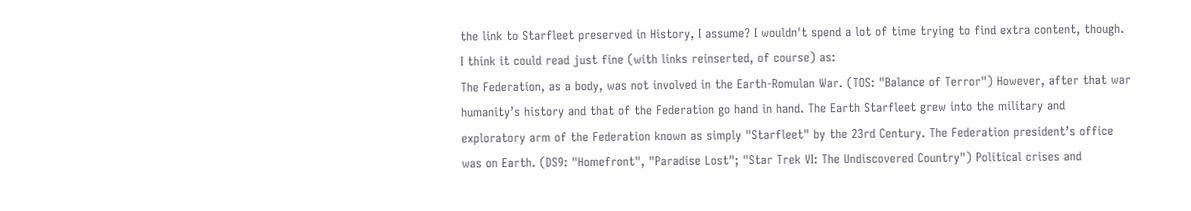the link to Starfleet preserved in History, I assume? I wouldn't spend a lot of time trying to find extra content, though. I think it could read just fine (with links reinserted, of course) as:
The Federation, as a body, was not involved in the Earth-Romulan War. (TOS: "Balance of Terror") However, after that war humanity’s history and that of the Federation go hand in hand. The Earth Starfleet grew into the military and exploratory arm of the Federation known as simply "Starfleet" by the 23rd Century. The Federation president’s office was on Earth. (DS9: "Homefront", "Paradise Lost"; "Star Trek VI: The Undiscovered Country") Political crises and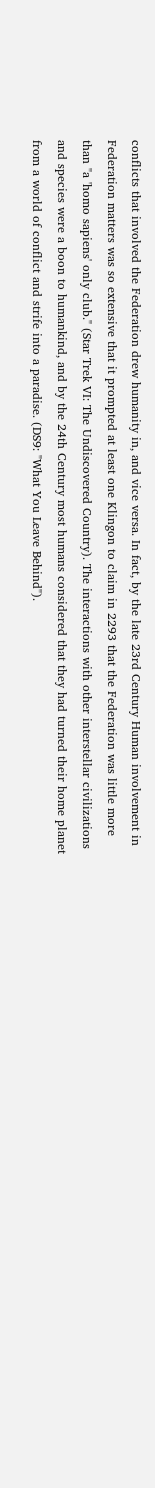conflicts that involved the Federation drew humanity in, and vice versa. In fact, by the late 23rd Century Human involvement in Federation matters was so extensive that it prompted at least one Klingon to claim in 2293 that the Federation was little more than "a 'homo sapiens' only club." (Star Trek VI: The Undiscovered Country). The interactions with other interstellar civilizations and species were a boon to humankind, and by the 24th Century most humans considered that they had turned their home planet from a world of conflict and strife into a paradise. (DS9: "What You Leave Behind").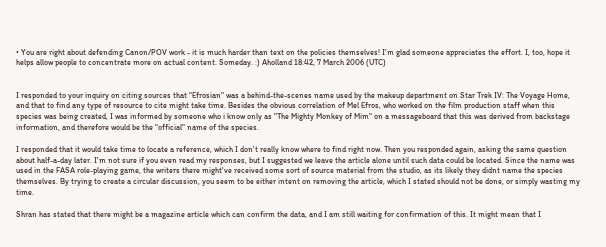• You are right about defending Canon/POV work - it is much harder than text on the policies themselves! I'm glad someone appreciates the effort. I, too, hope it helps allow people to concentrate more on actual content. Someday. :) Aholland 18:42, 7 March 2006 (UTC)


I responded to your inquiry on citing sources that "Efrosian" was a behind-the-scenes name used by the makeup department on Star Trek IV: The Voyage Home, and that to find any type of resource to cite might take time. Besides the obvious correlation of Mel Efros, who worked on the film production staff when this species was being created, I was informed by someone who i know only as "The Mighty Monkey of Mim" on a messageboard that this was derived from backstage information, and therefore would be the "official" name of the species.

I responded that it would take time to locate a reference, which I don't really know where to find right now. Then you responded again, asking the same question about half-a-day later. I'm not sure if you even read my responses, but I suggested we leave the article alone until such data could be located. Since the name was used in the FASA role-playing game, the writers there might've received some sort of source material from the studio, as its likely they didnt name the species themselves. By trying to create a circular discussion, you seem to be either intent on removing the article, which I stated should not be done, or simply wasting my time.

Shran has stated that there might be a magazine article which can confirm the data, and I am still waiting for confirmation of this. It might mean that I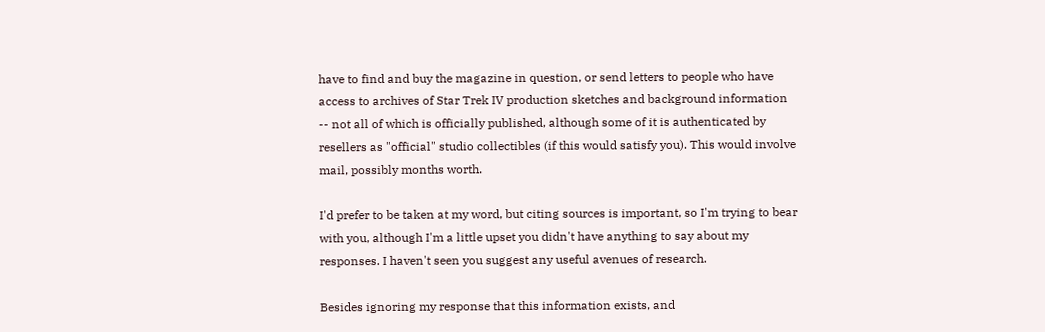have to find and buy the magazine in question, or send letters to people who have access to archives of Star Trek IV production sketches and background information -- not all of which is officially published, although some of it is authenticated by resellers as "official" studio collectibles (if this would satisfy you). This would involve mail, possibly months worth.

I'd prefer to be taken at my word, but citing sources is important, so I'm trying to bear with you, although I'm a little upset you didn't have anything to say about my responses. I haven't seen you suggest any useful avenues of research.

Besides ignoring my response that this information exists, and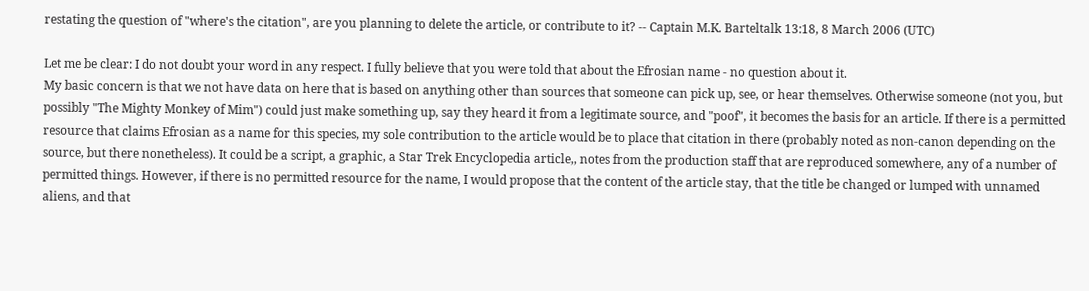restating the question of "where's the citation", are you planning to delete the article, or contribute to it? -- Captain M.K. Barteltalk 13:18, 8 March 2006 (UTC)

Let me be clear: I do not doubt your word in any respect. I fully believe that you were told that about the Efrosian name - no question about it.
My basic concern is that we not have data on here that is based on anything other than sources that someone can pick up, see, or hear themselves. Otherwise someone (not you, but possibly "The Mighty Monkey of Mim") could just make something up, say they heard it from a legitimate source, and "poof", it becomes the basis for an article. If there is a permitted resource that claims Efrosian as a name for this species, my sole contribution to the article would be to place that citation in there (probably noted as non-canon depending on the source, but there nonetheless). It could be a script, a graphic, a Star Trek Encyclopedia article,, notes from the production staff that are reproduced somewhere, any of a number of permitted things. However, if there is no permitted resource for the name, I would propose that the content of the article stay, that the title be changed or lumped with unnamed aliens, and that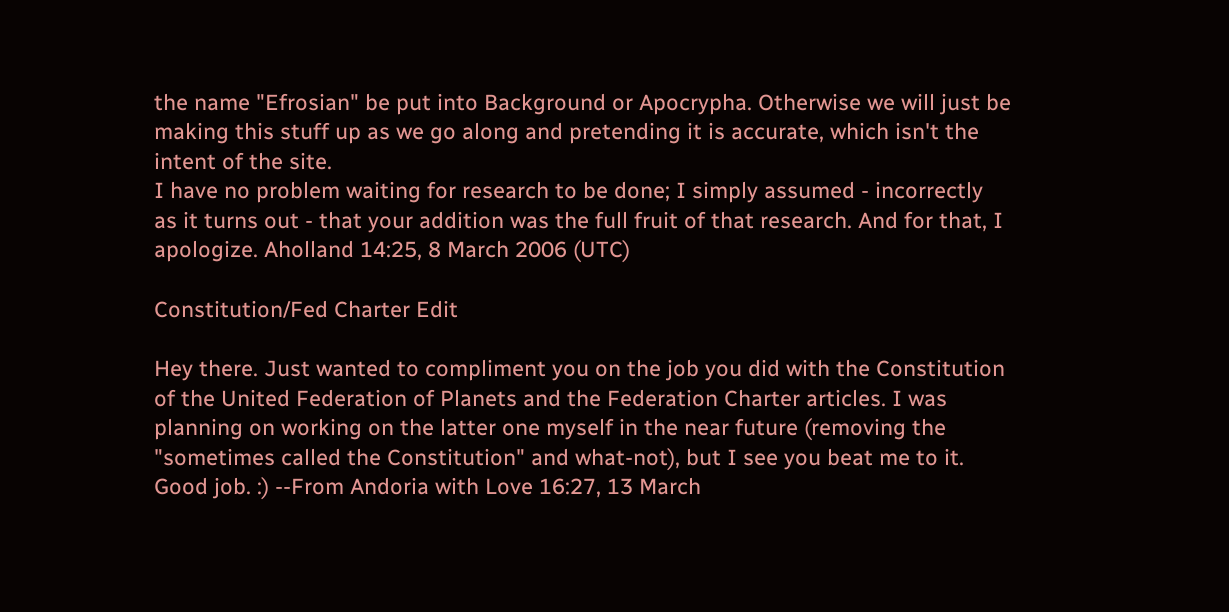the name "Efrosian" be put into Background or Apocrypha. Otherwise we will just be making this stuff up as we go along and pretending it is accurate, which isn't the intent of the site.
I have no problem waiting for research to be done; I simply assumed - incorrectly as it turns out - that your addition was the full fruit of that research. And for that, I apologize. Aholland 14:25, 8 March 2006 (UTC)

Constitution/Fed Charter Edit

Hey there. Just wanted to compliment you on the job you did with the Constitution of the United Federation of Planets and the Federation Charter articles. I was planning on working on the latter one myself in the near future (removing the "sometimes called the Constitution" and what-not), but I see you beat me to it. Good job. :) --From Andoria with Love 16:27, 13 March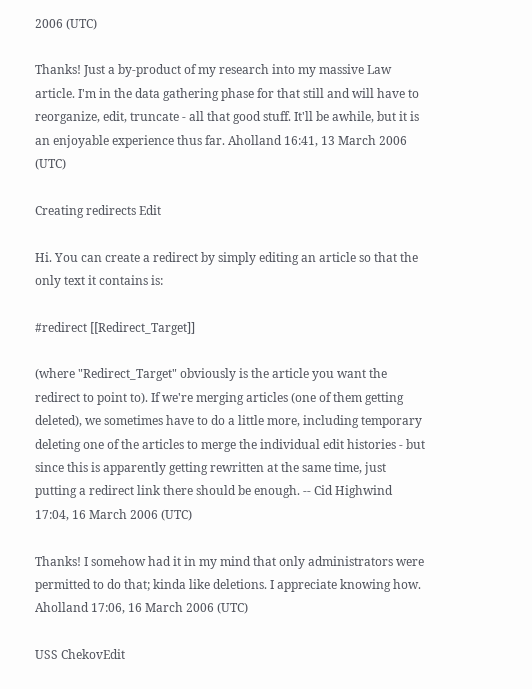2006 (UTC)

Thanks! Just a by-product of my research into my massive Law article. I'm in the data gathering phase for that still and will have to reorganize, edit, truncate - all that good stuff. It'll be awhile, but it is an enjoyable experience thus far. Aholland 16:41, 13 March 2006 (UTC)

Creating redirects Edit

Hi. You can create a redirect by simply editing an article so that the only text it contains is:

#redirect [[Redirect_Target]]

(where "Redirect_Target" obviously is the article you want the redirect to point to). If we're merging articles (one of them getting deleted), we sometimes have to do a little more, including temporary deleting one of the articles to merge the individual edit histories - but since this is apparently getting rewritten at the same time, just putting a redirect link there should be enough. -- Cid Highwind 17:04, 16 March 2006 (UTC)

Thanks! I somehow had it in my mind that only administrators were permitted to do that; kinda like deletions. I appreciate knowing how. Aholland 17:06, 16 March 2006 (UTC)

USS ChekovEdit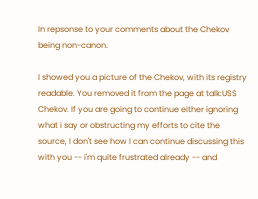In repsonse to your comments about the Chekov being non-canon.

I showed you a picture of the Chekov, with its registry readable. You removed it from the page at talk:USS Chekov. If you are going to continue either ignoring what i say or obstructing my efforts to cite the source, I don't see how I can continue discussing this with you -- i'm quite frustrated already -- and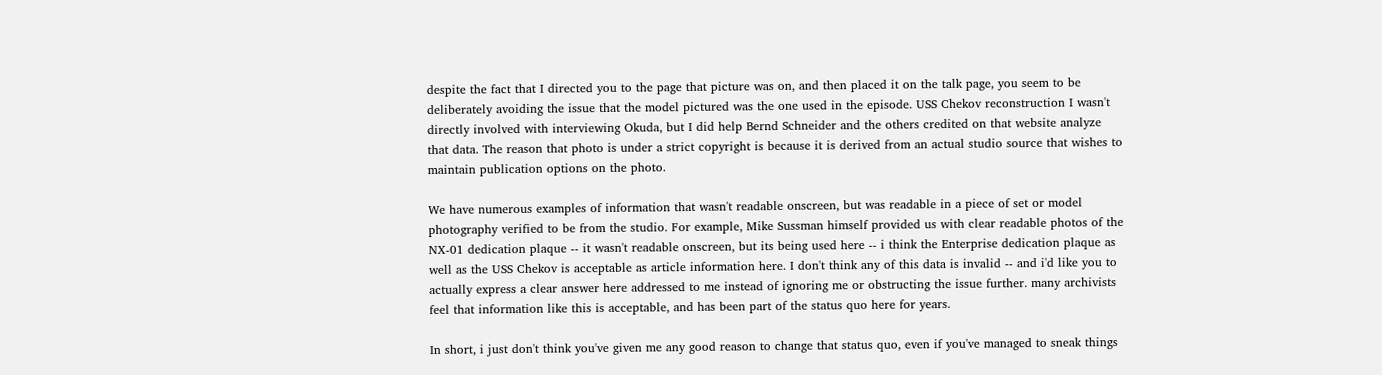despite the fact that I directed you to the page that picture was on, and then placed it on the talk page, you seem to be deliberately avoiding the issue that the model pictured was the one used in the episode. USS Chekov reconstruction I wasn't directly involved with interviewing Okuda, but I did help Bernd Schneider and the others credited on that website analyze that data. The reason that photo is under a strict copyright is because it is derived from an actual studio source that wishes to maintain publication options on the photo.

We have numerous examples of information that wasn't readable onscreen, but was readable in a piece of set or model photography verified to be from the studio. For example, Mike Sussman himself provided us with clear readable photos of the NX-01 dedication plaque -- it wasn't readable onscreen, but its being used here -- i think the Enterprise dedication plaque as well as the USS Chekov is acceptable as article information here. I don't think any of this data is invalid -- and i'd like you to actually express a clear answer here addressed to me instead of ignoring me or obstructing the issue further. many archivists feel that information like this is acceptable, and has been part of the status quo here for years.

In short, i just don't think you've given me any good reason to change that status quo, even if you've managed to sneak things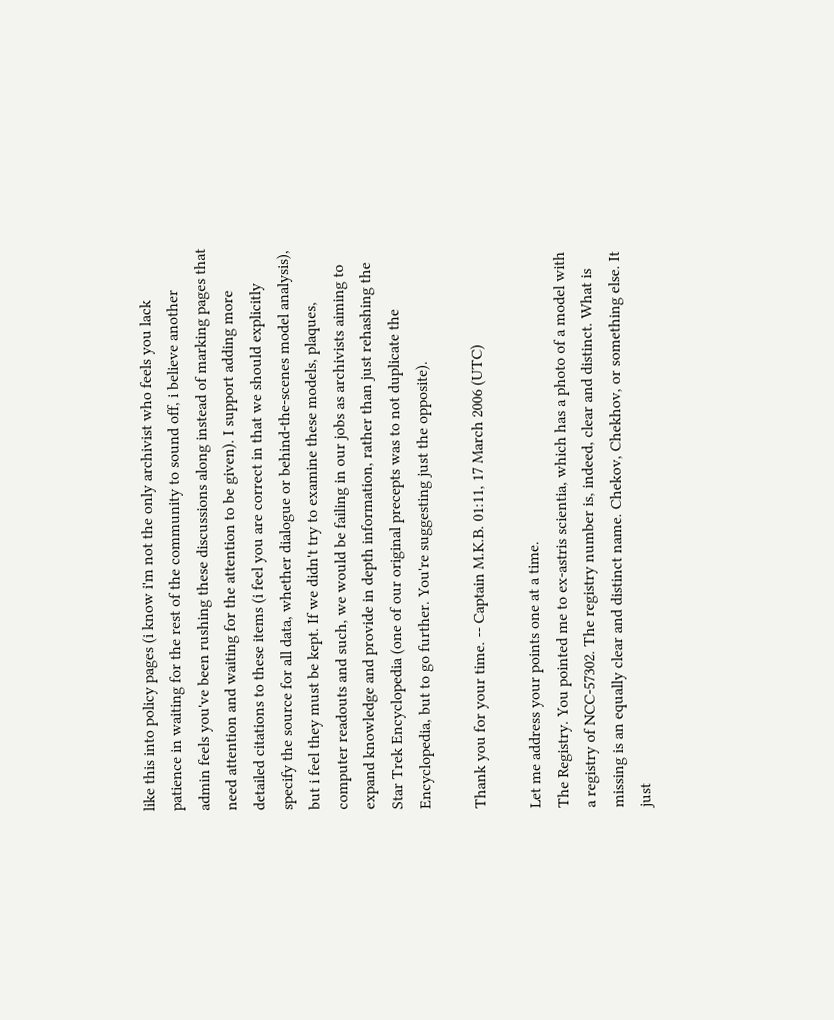like this into policy pages (i know i'm not the only archivist who feels you lack patience in waiting for the rest of the community to sound off, i believe another admin feels you've been rushing these discussions along instead of marking pages that need attention and waiting for the attention to be given). I support adding more detailed citations to these items (i feel you are correct in that we should explicitly specify the source for all data, whether dialogue or behind-the-scenes model analysis), but i feel they must be kept. If we didn't try to examine these models, plaques, computer readouts and such, we would be failing in our jobs as archivists aiming to expand knowledge and provide in depth information, rather than just rehashing the Star Trek Encyclopedia (one of our original precepts was to not duplicate the Encyclopedia, but to go further. You're suggesting just the opposite).

Thank you for your time. -- Captain M.K.B. 01:11, 17 March 2006 (UTC)

Let me address your points one at a time.
The Registry. You pointed me to ex-astris scientia, which has a photo of a model with a registry of NCC-57302. The registry number is, indeed, clear and distinct. What is missing is an equally clear and distinct name. Chekov, Chekhov, or something else. It just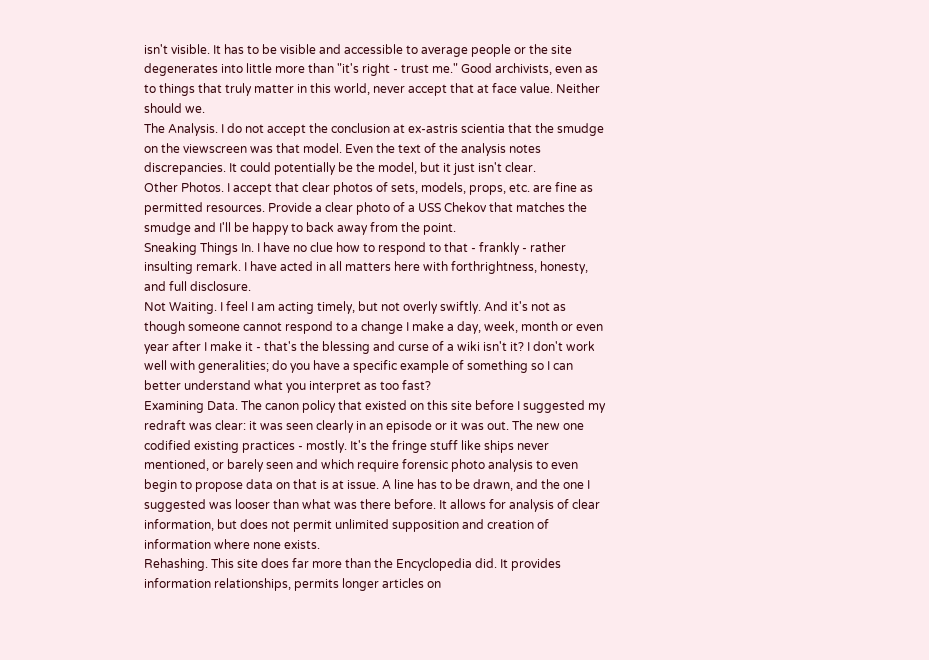isn't visible. It has to be visible and accessible to average people or the site degenerates into little more than "it's right - trust me." Good archivists, even as to things that truly matter in this world, never accept that at face value. Neither should we.
The Analysis. I do not accept the conclusion at ex-astris scientia that the smudge on the viewscreen was that model. Even the text of the analysis notes discrepancies. It could potentially be the model, but it just isn't clear.
Other Photos. I accept that clear photos of sets, models, props, etc. are fine as permitted resources. Provide a clear photo of a USS Chekov that matches the smudge and I'll be happy to back away from the point.
Sneaking Things In. I have no clue how to respond to that - frankly - rather insulting remark. I have acted in all matters here with forthrightness, honesty, and full disclosure.
Not Waiting. I feel I am acting timely, but not overly swiftly. And it's not as though someone cannot respond to a change I make a day, week, month or even year after I make it - that's the blessing and curse of a wiki isn't it? I don't work well with generalities; do you have a specific example of something so I can better understand what you interpret as too fast?
Examining Data. The canon policy that existed on this site before I suggested my redraft was clear: it was seen clearly in an episode or it was out. The new one codified existing practices - mostly. It's the fringe stuff like ships never mentioned, or barely seen and which require forensic photo analysis to even begin to propose data on that is at issue. A line has to be drawn, and the one I suggested was looser than what was there before. It allows for analysis of clear information, but does not permit unlimited supposition and creation of information where none exists.
Rehashing. This site does far more than the Encyclopedia did. It provides information relationships, permits longer articles on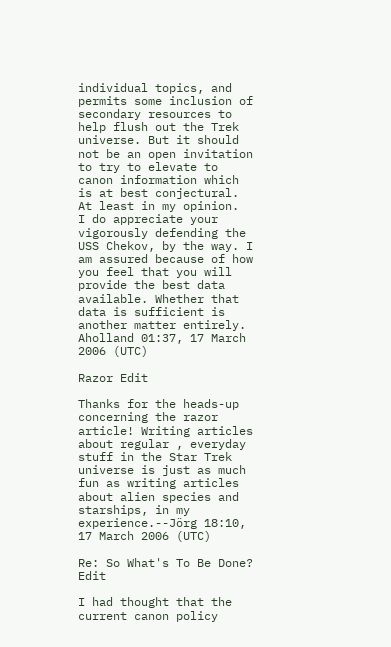individual topics, and permits some inclusion of secondary resources to help flush out the Trek universe. But it should not be an open invitation to try to elevate to canon information which is at best conjectural. At least in my opinion.
I do appreciate your vigorously defending the USS Chekov, by the way. I am assured because of how you feel that you will provide the best data available. Whether that data is sufficient is another matter entirely. Aholland 01:37, 17 March 2006 (UTC)

Razor Edit

Thanks for the heads-up concerning the razor article! Writing articles about regular , everyday stuff in the Star Trek universe is just as much fun as writing articles about alien species and starships, in my experience.--Jörg 18:10, 17 March 2006 (UTC)

Re: So What's To Be Done? Edit

I had thought that the current canon policy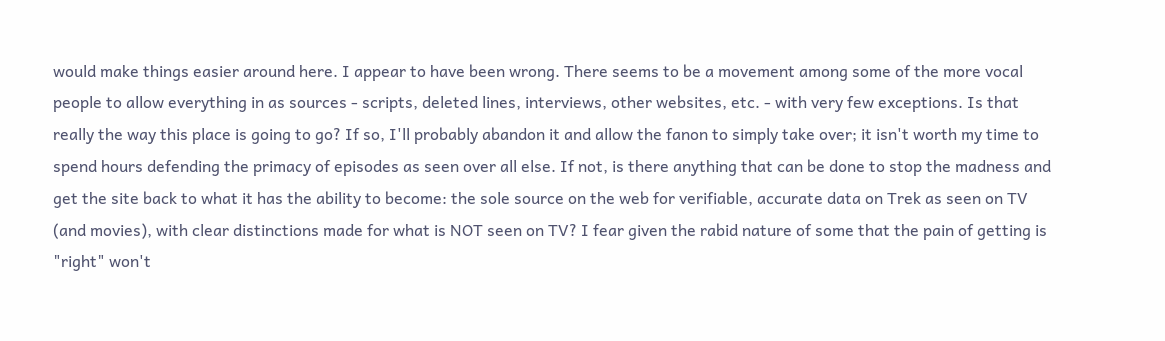would make things easier around here. I appear to have been wrong. There seems to be a movement among some of the more vocal people to allow everything in as sources - scripts, deleted lines, interviews, other websites, etc. - with very few exceptions. Is that really the way this place is going to go? If so, I'll probably abandon it and allow the fanon to simply take over; it isn't worth my time to spend hours defending the primacy of episodes as seen over all else. If not, is there anything that can be done to stop the madness and get the site back to what it has the ability to become: the sole source on the web for verifiable, accurate data on Trek as seen on TV (and movies), with clear distinctions made for what is NOT seen on TV? I fear given the rabid nature of some that the pain of getting is "right" won't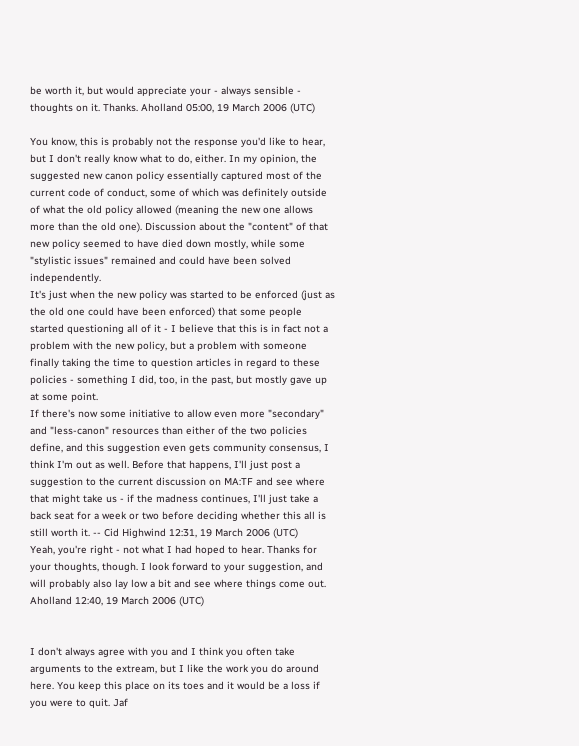be worth it, but would appreciate your - always sensible - thoughts on it. Thanks. Aholland 05:00, 19 March 2006 (UTC)

You know, this is probably not the response you'd like to hear, but I don't really know what to do, either. In my opinion, the suggested new canon policy essentially captured most of the current code of conduct, some of which was definitely outside of what the old policy allowed (meaning the new one allows more than the old one). Discussion about the "content" of that new policy seemed to have died down mostly, while some "stylistic issues" remained and could have been solved independently.
It's just when the new policy was started to be enforced (just as the old one could have been enforced) that some people started questioning all of it - I believe that this is in fact not a problem with the new policy, but a problem with someone finally taking the time to question articles in regard to these policies - something I did, too, in the past, but mostly gave up at some point.
If there's now some initiative to allow even more "secondary" and "less-canon" resources than either of the two policies define, and this suggestion even gets community consensus, I think I'm out as well. Before that happens, I'll just post a suggestion to the current discussion on MA:TF and see where that might take us - if the madness continues, I'll just take a back seat for a week or two before deciding whether this all is still worth it. -- Cid Highwind 12:31, 19 March 2006 (UTC)
Yeah, you're right - not what I had hoped to hear. Thanks for your thoughts, though. I look forward to your suggestion, and will probably also lay low a bit and see where things come out. Aholland 12:40, 19 March 2006 (UTC)


I don't always agree with you and I think you often take arguments to the extream, but I like the work you do around here. You keep this place on its toes and it would be a loss if you were to quit. Jaf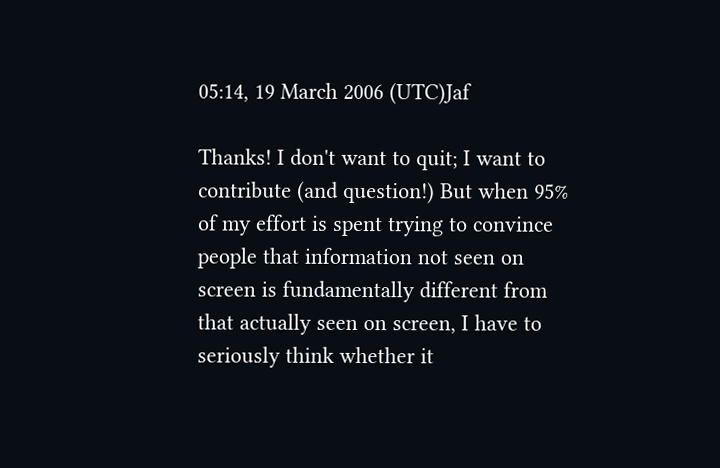05:14, 19 March 2006 (UTC)Jaf

Thanks! I don't want to quit; I want to contribute (and question!) But when 95% of my effort is spent trying to convince people that information not seen on screen is fundamentally different from that actually seen on screen, I have to seriously think whether it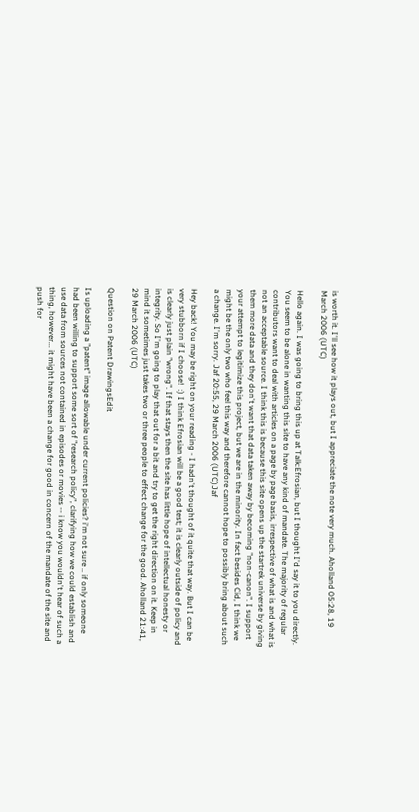is worth it. I'll see how it plays out, but I appreciate the note very much. Aholland 05:28, 19 March 2006 (UTC)

Hello again. I was going to bring this up at Talk:Efrosian, but I thought I'd say it to you directly. You seem to be alone in wanting this site to have any kind of mandate. The majority of regular contributors want to deal with articles on a page by page basis, irrespective of what is and what is not an acceptable source. I think this is because this site opens up the startrek universe by giving them more data and they don't want that data taken away by becoming "non-canon". I support your attempt to legitimize this project, but we are in the minority. In fact besides Cid, I think we might be the only two who feel this way and therefore cannot hope to possibly bring about such a change. I'm sorry. Jaf 20:55, 29 March 2006 (UTC)Jaf

Hey back! You may be right on your reading - I hadn't thought of it quite that way. But I can be very stubborn if I choose!  :) I think Efrosian will be a good test; it is clearly outside of policy and is clearly just plain "wrong". If that stays then the site has little hope of intellectual honesty or integrity. So I'm going to play that out for a bit and try to get the right direction on it. Keep in mind it sometimes just takes two or three people to effect change for the good. Aholland 21:41, 29 March 2006 (UTC)

Question on Patent DrawingsEdit

Is uploading a "patent" image allowable under current policies? i'm not sure .. if only someone had been willing to support some sort of "research policy", clarifying how we could establish and use data from sources not contained in episodes or movies -- i know you wouldn't hear of such a thing, however... it might have been a change for good in concern of the mandate of the site and push for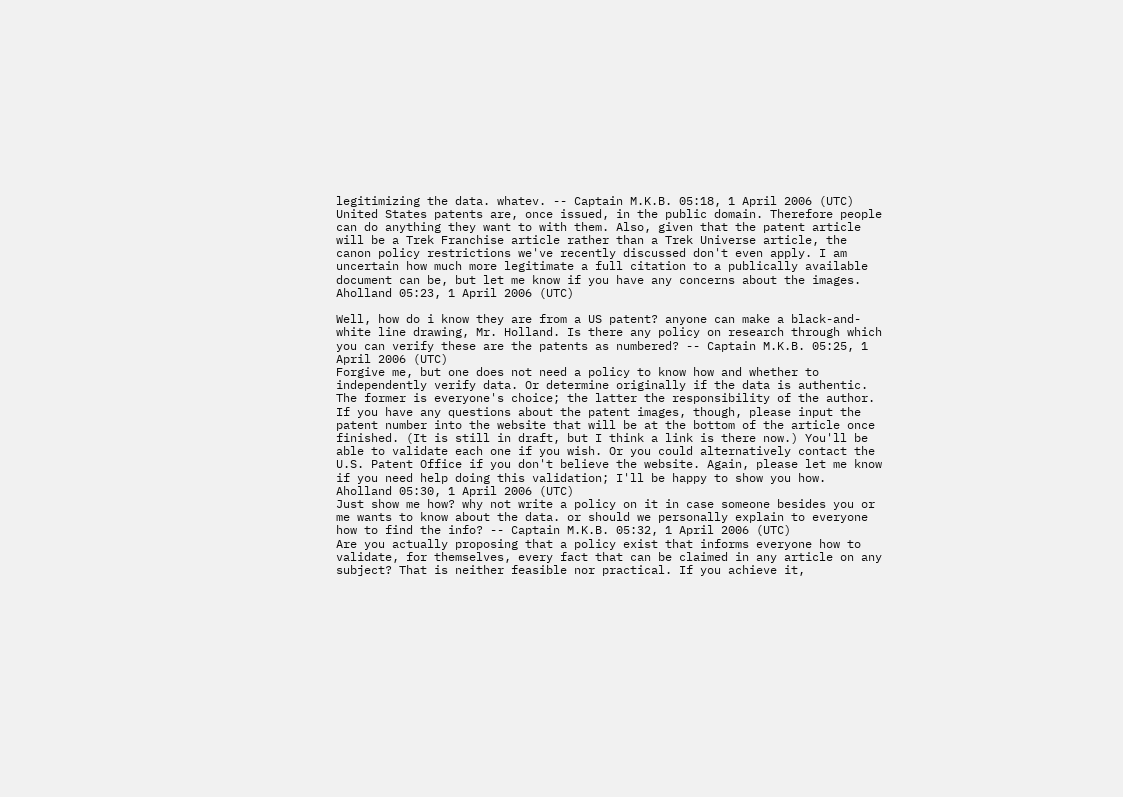legitimizing the data. whatev. -- Captain M.K.B. 05:18, 1 April 2006 (UTC)
United States patents are, once issued, in the public domain. Therefore people can do anything they want to with them. Also, given that the patent article will be a Trek Franchise article rather than a Trek Universe article, the canon policy restrictions we've recently discussed don't even apply. I am uncertain how much more legitimate a full citation to a publically available document can be, but let me know if you have any concerns about the images. Aholland 05:23, 1 April 2006 (UTC)

Well, how do i know they are from a US patent? anyone can make a black-and-white line drawing, Mr. Holland. Is there any policy on research through which you can verify these are the patents as numbered? -- Captain M.K.B. 05:25, 1 April 2006 (UTC)
Forgive me, but one does not need a policy to know how and whether to independently verify data. Or determine originally if the data is authentic. The former is everyone's choice; the latter the responsibility of the author. If you have any questions about the patent images, though, please input the patent number into the website that will be at the bottom of the article once finished. (It is still in draft, but I think a link is there now.) You'll be able to validate each one if you wish. Or you could alternatively contact the U.S. Patent Office if you don't believe the website. Again, please let me know if you need help doing this validation; I'll be happy to show you how. Aholland 05:30, 1 April 2006 (UTC)
Just show me how? why not write a policy on it in case someone besides you or me wants to know about the data. or should we personally explain to everyone how to find the info? -- Captain M.K.B. 05:32, 1 April 2006 (UTC)
Are you actually proposing that a policy exist that informs everyone how to validate, for themselves, every fact that can be claimed in any article on any subject? That is neither feasible nor practical. If you achieve it,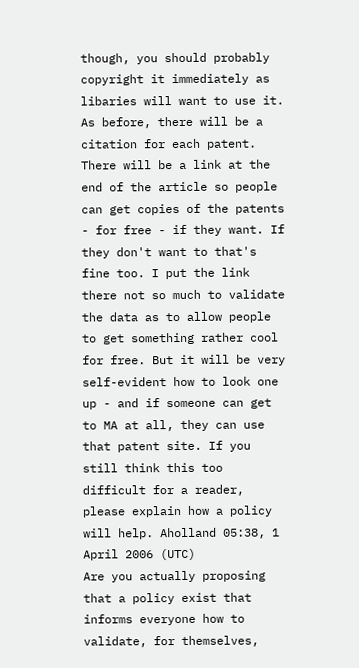though, you should probably copyright it immediately as libaries will want to use it. As before, there will be a citation for each patent. There will be a link at the end of the article so people can get copies of the patents - for free - if they want. If they don't want to that's fine too. I put the link there not so much to validate the data as to allow people to get something rather cool for free. But it will be very self-evident how to look one up - and if someone can get to MA at all, they can use that patent site. If you still think this too difficult for a reader, please explain how a policy will help. Aholland 05:38, 1 April 2006 (UTC)
Are you actually proposing that a policy exist that informs everyone how to validate, for themselves,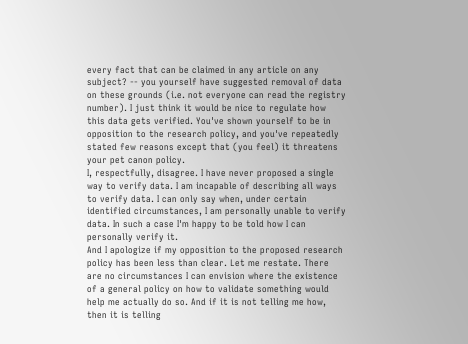every fact that can be claimed in any article on any subject? -- you yourself have suggested removal of data on these grounds (i.e. not everyone can read the registry number). I just think it would be nice to regulate how this data gets verified. You've shown yourself to be in opposition to the research policy, and you've repeatedly stated few reasons except that (you feel) it threatens your pet canon policy.
I, respectfully, disagree. I have never proposed a single way to verify data. I am incapable of describing all ways to verify data. I can only say when, under certain identified circumstances, I am personally unable to verify data. In such a case I'm happy to be told how I can personally verify it.
And I apologize if my opposition to the proposed research policy has been less than clear. Let me restate. There are no circumstances I can envision where the existence of a general policy on how to validate something would help me actually do so. And if it is not telling me how, then it is telling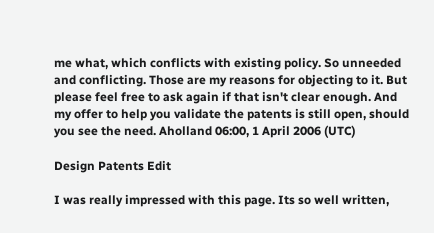me what, which conflicts with existing policy. So unneeded and conflicting. Those are my reasons for objecting to it. But please feel free to ask again if that isn't clear enough. And my offer to help you validate the patents is still open, should you see the need. Aholland 06:00, 1 April 2006 (UTC)

Design Patents Edit

I was really impressed with this page. Its so well written,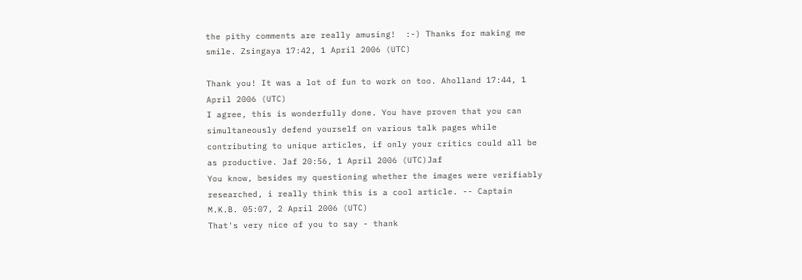the pithy comments are really amusing!  :-) Thanks for making me smile. Zsingaya 17:42, 1 April 2006 (UTC)

Thank you! It was a lot of fun to work on too. Aholland 17:44, 1 April 2006 (UTC)
I agree, this is wonderfully done. You have proven that you can simultaneously defend yourself on various talk pages while contributing to unique articles, if only your critics could all be as productive. Jaf 20:56, 1 April 2006 (UTC)Jaf
You know, besides my questioning whether the images were verifiably researched, i really think this is a cool article. -- Captain M.K.B. 05:07, 2 April 2006 (UTC)
That's very nice of you to say - thank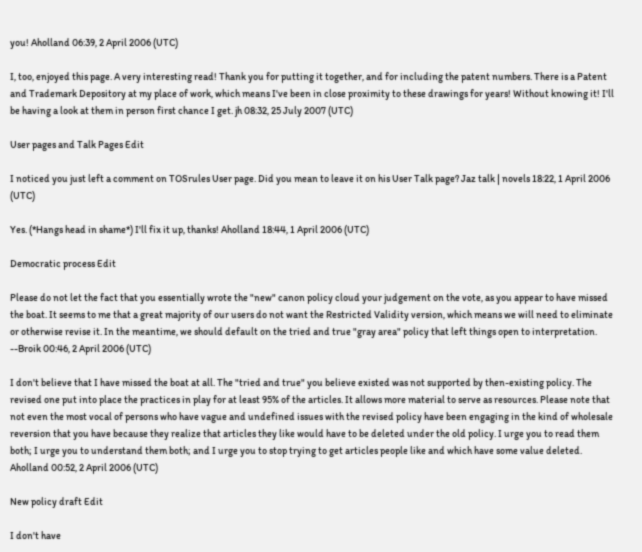you! Aholland 06:39, 2 April 2006 (UTC)

I, too, enjoyed this page. A very interesting read! Thank you for putting it together, and for including the patent numbers. There is a Patent and Trademark Depository at my place of work, which means I've been in close proximity to these drawings for years! Without knowing it! I'll be having a look at them in person first chance I get. jh 08:32, 25 July 2007 (UTC)

User pages and Talk Pages Edit

I noticed you just left a comment on TOSrules User page. Did you mean to leave it on his User Talk page? Jaz talk | novels 18:22, 1 April 2006 (UTC)

Yes. (*Hangs head in shame*) I'll fix it up, thanks! Aholland 18:44, 1 April 2006 (UTC)

Democratic process Edit

Please do not let the fact that you essentially wrote the "new" canon policy cloud your judgement on the vote, as you appear to have missed the boat. It seems to me that a great majority of our users do not want the Restricted Validity version, which means we will need to eliminate or otherwise revise it. In the meantime, we should default on the tried and true "gray area" policy that left things open to interpretation. --Broik 00:46, 2 April 2006 (UTC)

I don't believe that I have missed the boat at all. The "tried and true" you believe existed was not supported by then-existing policy. The revised one put into place the practices in play for at least 95% of the articles. It allows more material to serve as resources. Please note that not even the most vocal of persons who have vague and undefined issues with the revised policy have been engaging in the kind of wholesale reversion that you have because they realize that articles they like would have to be deleted under the old policy. I urge you to read them both; I urge you to understand them both; and I urge you to stop trying to get articles people like and which have some value deleted. Aholland 00:52, 2 April 2006 (UTC)

New policy draft Edit

I don't have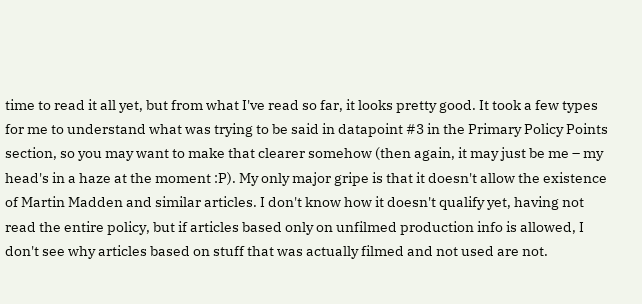time to read it all yet, but from what I've read so far, it looks pretty good. It took a few types for me to understand what was trying to be said in datapoint #3 in the Primary Policy Points section, so you may want to make that clearer somehow (then again, it may just be me – my head's in a haze at the moment :P). My only major gripe is that it doesn't allow the existence of Martin Madden and similar articles. I don't know how it doesn't qualify yet, having not read the entire policy, but if articles based only on unfilmed production info is allowed, I don't see why articles based on stuff that was actually filmed and not used are not.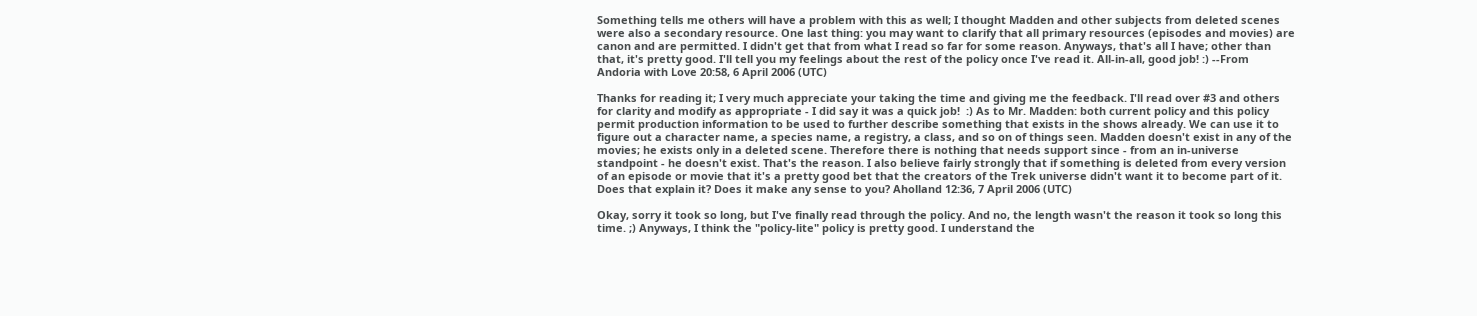Something tells me others will have a problem with this as well; I thought Madden and other subjects from deleted scenes were also a secondary resource. One last thing: you may want to clarify that all primary resources (episodes and movies) are canon and are permitted. I didn't get that from what I read so far for some reason. Anyways, that's all I have; other than that, it's pretty good. I'll tell you my feelings about the rest of the policy once I've read it. All-in-all, good job! :) --From Andoria with Love 20:58, 6 April 2006 (UTC)

Thanks for reading it; I very much appreciate your taking the time and giving me the feedback. I'll read over #3 and others for clarity and modify as appropriate - I did say it was a quick job!  :) As to Mr. Madden: both current policy and this policy permit production information to be used to further describe something that exists in the shows already. We can use it to figure out a character name, a species name, a registry, a class, and so on of things seen. Madden doesn't exist in any of the movies; he exists only in a deleted scene. Therefore there is nothing that needs support since - from an in-universe standpoint - he doesn't exist. That's the reason. I also believe fairly strongly that if something is deleted from every version of an episode or movie that it's a pretty good bet that the creators of the Trek universe didn't want it to become part of it. Does that explain it? Does it make any sense to you? Aholland 12:36, 7 April 2006 (UTC)

Okay, sorry it took so long, but I've finally read through the policy. And no, the length wasn't the reason it took so long this time. ;) Anyways, I think the "policy-lite" policy is pretty good. I understand the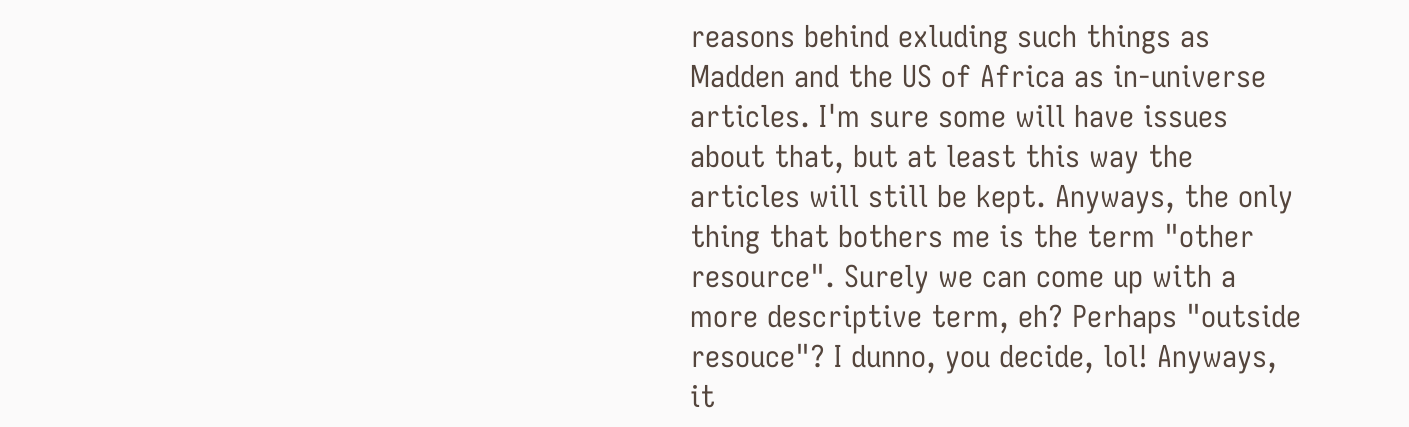reasons behind exluding such things as Madden and the US of Africa as in-universe articles. I'm sure some will have issues about that, but at least this way the articles will still be kept. Anyways, the only thing that bothers me is the term "other resource". Surely we can come up with a more descriptive term, eh? Perhaps "outside resouce"? I dunno, you decide, lol! Anyways, it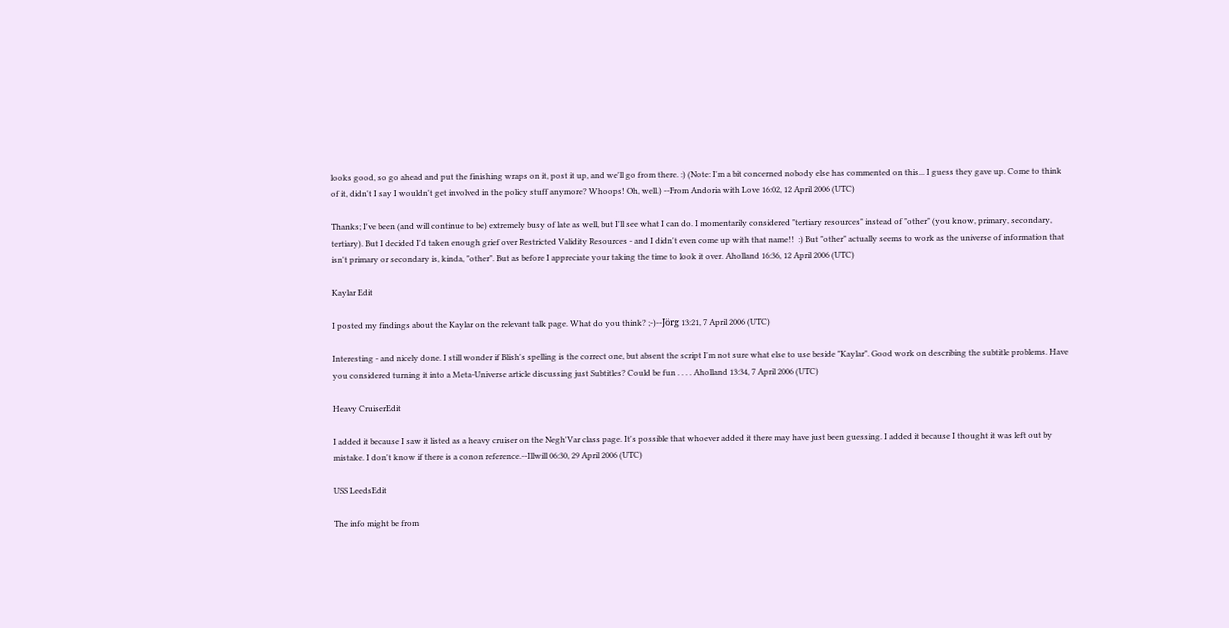looks good, so go ahead and put the finishing wraps on it, post it up, and we'll go from there. :) (Note: I'm a bit concerned nobody else has commented on this... I guess they gave up. Come to think of it, didn't I say I wouldn't get involved in the policy stuff anymore? Whoops! Oh, well.) --From Andoria with Love 16:02, 12 April 2006 (UTC)

Thanks; I've been (and will continue to be) extremely busy of late as well, but I'll see what I can do. I momentarily considered "tertiary resources" instead of "other" (you know, primary, secondary, tertiary). But I decided I'd taken enough grief over Restricted Validity Resources - and I didn't even come up with that name!!  :) But "other" actually seems to work as the universe of information that isn't primary or secondary is, kinda, "other". But as before I appreciate your taking the time to look it over. Aholland 16:36, 12 April 2006 (UTC)

Kaylar Edit

I posted my findings about the Kaylar on the relevant talk page. What do you think? ;-)--Jörg 13:21, 7 April 2006 (UTC)

Interesting - and nicely done. I still wonder if Blish's spelling is the correct one, but absent the script I'm not sure what else to use beside "Kaylar". Good work on describing the subtitle problems. Have you considered turning it into a Meta-Universe article discussing just Subtitles? Could be fun . . . . Aholland 13:34, 7 April 2006 (UTC)

Heavy CruiserEdit

I added it because I saw it listed as a heavy cruiser on the Negh'Var class page. It's possible that whoever added it there may have just been guessing. I added it because I thought it was left out by mistake. I don't know if there is a conon reference.--Illwill 06:30, 29 April 2006 (UTC)

USS LeedsEdit

The info might be from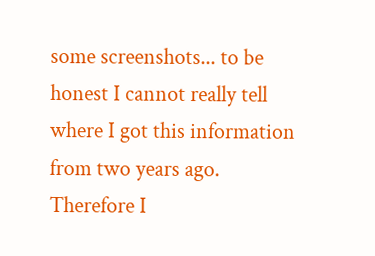some screenshots... to be honest I cannot really tell where I got this information from two years ago. Therefore I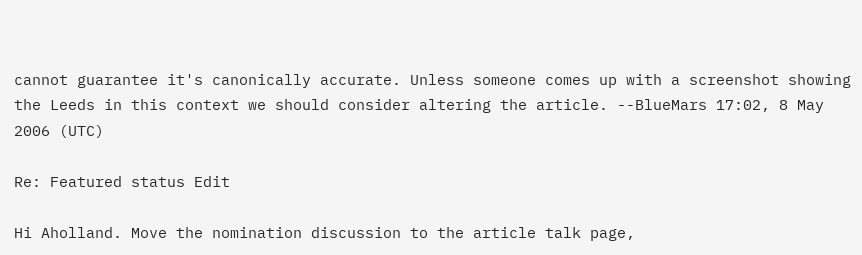cannot guarantee it's canonically accurate. Unless someone comes up with a screenshot showing the Leeds in this context we should consider altering the article. --BlueMars 17:02, 8 May 2006 (UTC)

Re: Featured status Edit

Hi Aholland. Move the nomination discussion to the article talk page,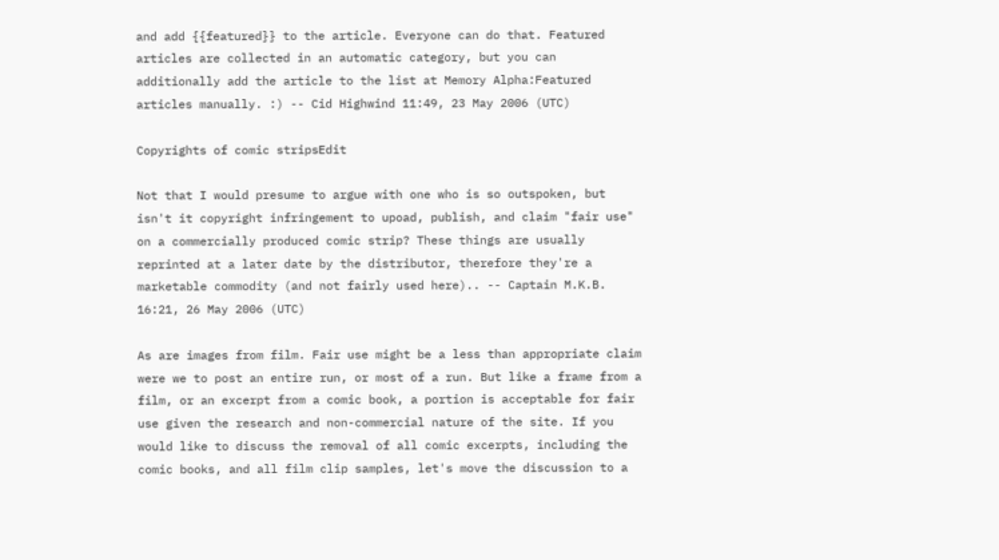and add {{featured}} to the article. Everyone can do that. Featured articles are collected in an automatic category, but you can additionally add the article to the list at Memory Alpha:Featured articles manually. :) -- Cid Highwind 11:49, 23 May 2006 (UTC)

Copyrights of comic stripsEdit

Not that I would presume to argue with one who is so outspoken, but isn't it copyright infringement to upoad, publish, and claim "fair use" on a commercially produced comic strip? These things are usually reprinted at a later date by the distributor, therefore they're a marketable commodity (and not fairly used here).. -- Captain M.K.B. 16:21, 26 May 2006 (UTC)

As are images from film. Fair use might be a less than appropriate claim were we to post an entire run, or most of a run. But like a frame from a film, or an excerpt from a comic book, a portion is acceptable for fair use given the research and non-commercial nature of the site. If you would like to discuss the removal of all comic excerpts, including the comic books, and all film clip samples, let's move the discussion to a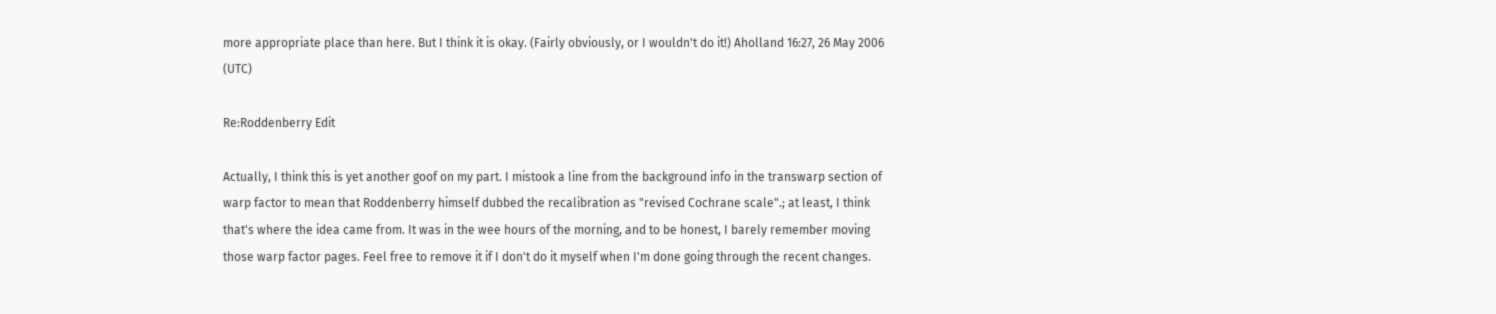more appropriate place than here. But I think it is okay. (Fairly obviously, or I wouldn't do it!) Aholland 16:27, 26 May 2006 (UTC)

Re:Roddenberry Edit

Actually, I think this is yet another goof on my part. I mistook a line from the background info in the transwarp section of warp factor to mean that Roddenberry himself dubbed the recalibration as "revised Cochrane scale".; at least, I think that's where the idea came from. It was in the wee hours of the morning, and to be honest, I barely remember moving those warp factor pages. Feel free to remove it if I don't do it myself when I'm done going through the recent changes.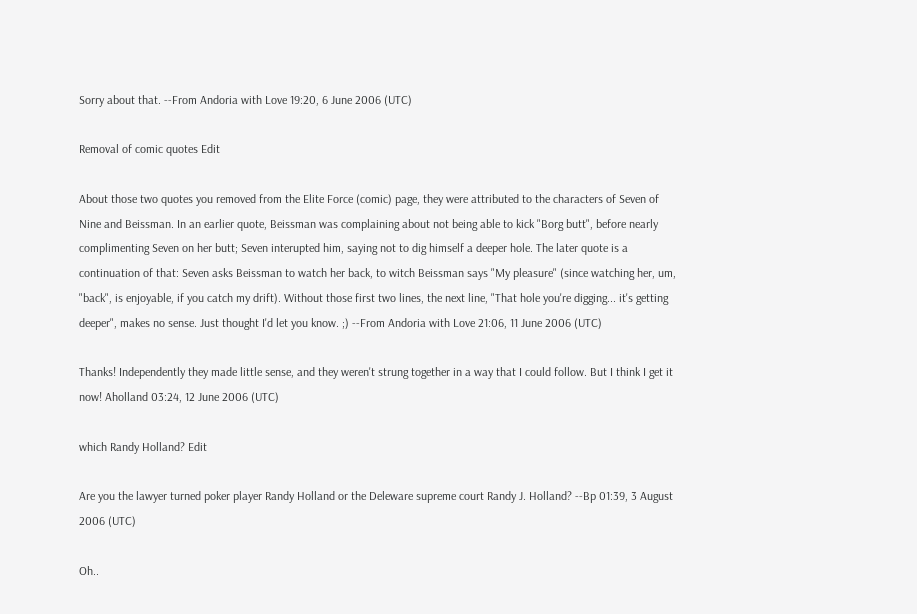Sorry about that. --From Andoria with Love 19:20, 6 June 2006 (UTC)

Removal of comic quotes Edit

About those two quotes you removed from the Elite Force (comic) page, they were attributed to the characters of Seven of Nine and Beissman. In an earlier quote, Beissman was complaining about not being able to kick "Borg butt", before nearly complimenting Seven on her butt; Seven interupted him, saying not to dig himself a deeper hole. The later quote is a continuation of that: Seven asks Beissman to watch her back, to witch Beissman says "My pleasure" (since watching her, um, "back", is enjoyable, if you catch my drift). Without those first two lines, the next line, "That hole you're digging... it's getting deeper", makes no sense. Just thought I'd let you know. ;) --From Andoria with Love 21:06, 11 June 2006 (UTC)

Thanks! Independently they made little sense, and they weren't strung together in a way that I could follow. But I think I get it now! Aholland 03:24, 12 June 2006 (UTC)

which Randy Holland? Edit

Are you the lawyer turned poker player Randy Holland or the Deleware supreme court Randy J. Holland? --Bp 01:39, 3 August 2006 (UTC)

Oh..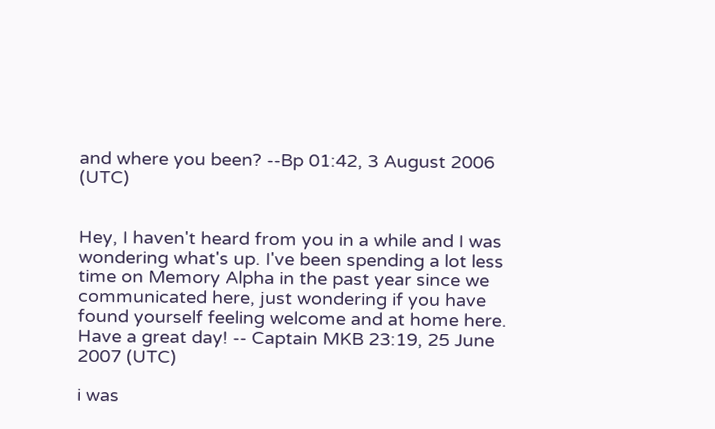and where you been? --Bp 01:42, 3 August 2006 (UTC)


Hey, I haven't heard from you in a while and I was wondering what's up. I've been spending a lot less time on Memory Alpha in the past year since we communicated here, just wondering if you have found yourself feeling welcome and at home here. Have a great day! -- Captain MKB 23:19, 25 June 2007 (UTC)

i was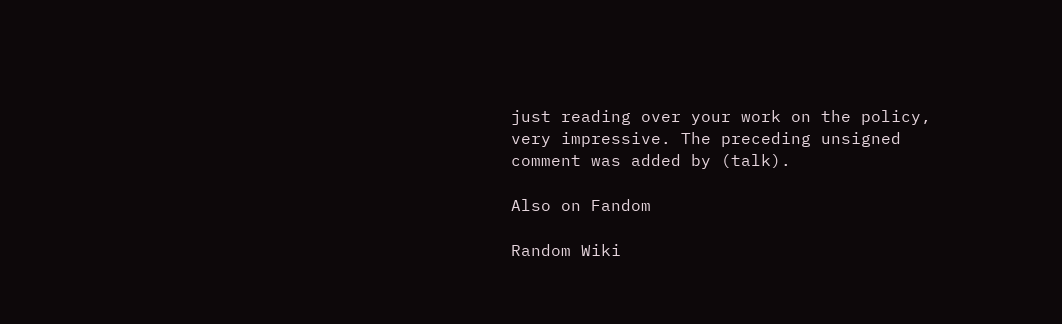just reading over your work on the policy, very impressive. The preceding unsigned comment was added by (talk).

Also on Fandom

Random Wiki